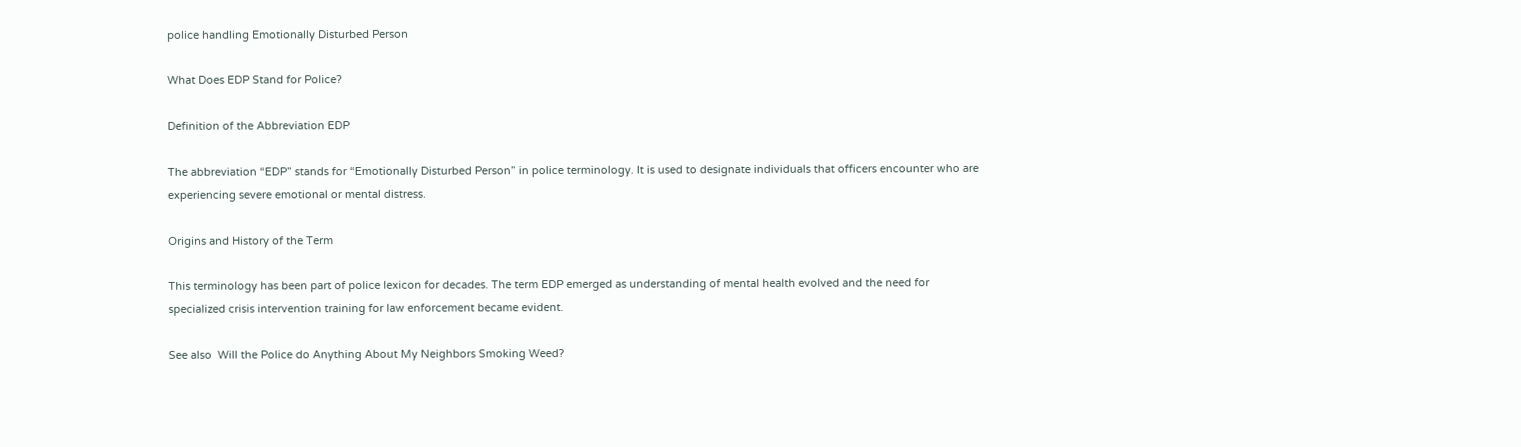police handling Emotionally Disturbed Person

What Does EDP Stand for Police?

Definition of the Abbreviation EDP

The abbreviation “EDP” stands for “Emotionally Disturbed Person” in police terminology. It is used to designate individuals that officers encounter who are experiencing severe emotional or mental distress.

Origins and History of the Term

This terminology has been part of police lexicon for decades. The term EDP emerged as understanding of mental health evolved and the need for specialized crisis intervention training for law enforcement became evident.

See also  Will the Police do Anything About My Neighbors Smoking Weed?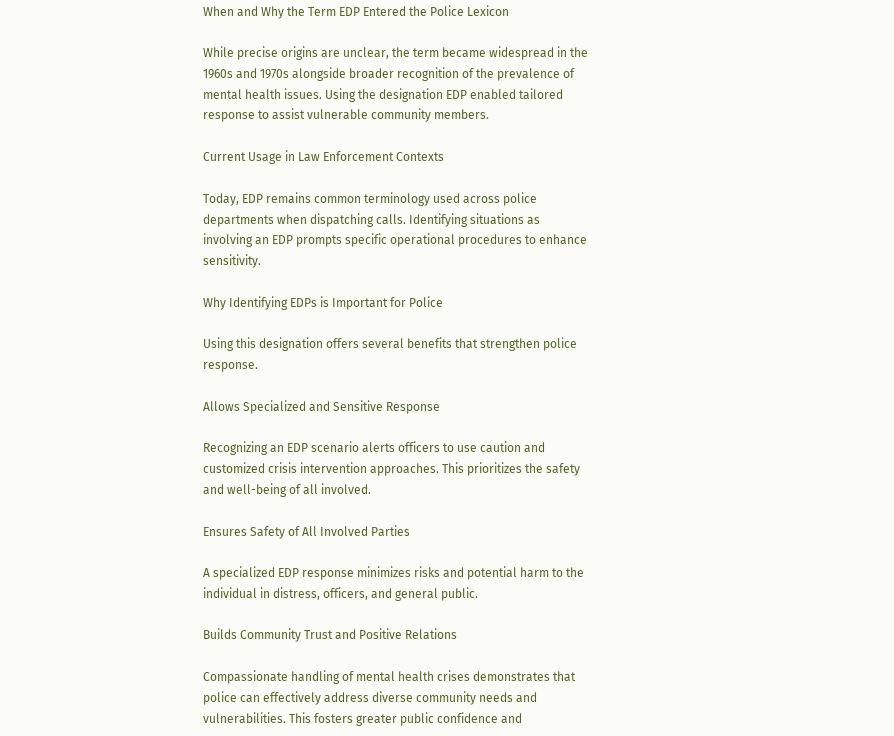When and Why the Term EDP Entered the Police Lexicon

While precise origins are unclear, the term became widespread in the 1960s and 1970s alongside broader recognition of the prevalence of mental health issues. Using the designation EDP enabled tailored response to assist vulnerable community members.

Current Usage in Law Enforcement Contexts

Today, EDP remains common terminology used across police departments when dispatching calls. Identifying situations as involving an EDP prompts specific operational procedures to enhance sensitivity.

Why Identifying EDPs is Important for Police

Using this designation offers several benefits that strengthen police response.

Allows Specialized and Sensitive Response

Recognizing an EDP scenario alerts officers to use caution and customized crisis intervention approaches. This prioritizes the safety and well-being of all involved.

Ensures Safety of All Involved Parties

A specialized EDP response minimizes risks and potential harm to the individual in distress, officers, and general public.

Builds Community Trust and Positive Relations

Compassionate handling of mental health crises demonstrates that police can effectively address diverse community needs and vulnerabilities. This fosters greater public confidence and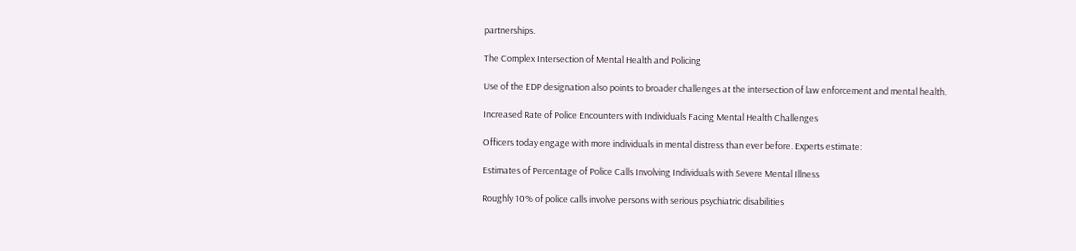partnerships.

The Complex Intersection of Mental Health and Policing

Use of the EDP designation also points to broader challenges at the intersection of law enforcement and mental health.

Increased Rate of Police Encounters with Individuals Facing Mental Health Challenges

Officers today engage with more individuals in mental distress than ever before. Experts estimate:

Estimates of Percentage of Police Calls Involving Individuals with Severe Mental Illness

Roughly 10% of police calls involve persons with serious psychiatric disabilities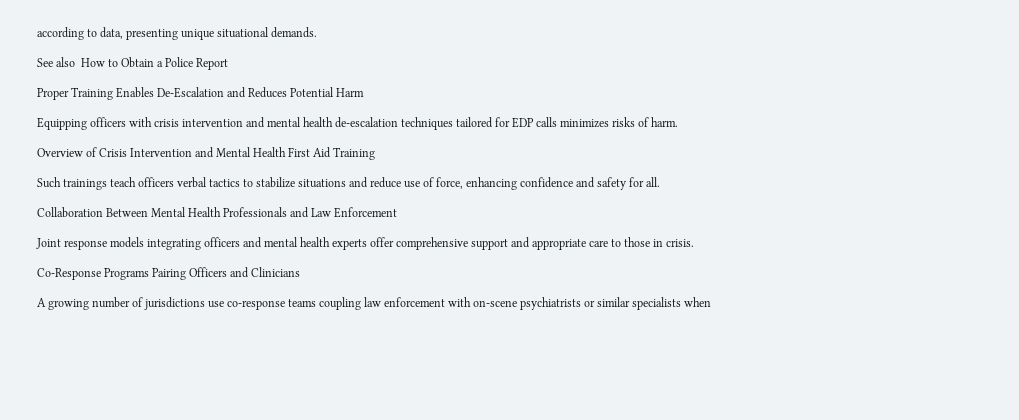according to data, presenting unique situational demands.

See also  How to Obtain a Police Report

Proper Training Enables De-Escalation and Reduces Potential Harm

Equipping officers with crisis intervention and mental health de-escalation techniques tailored for EDP calls minimizes risks of harm.

Overview of Crisis Intervention and Mental Health First Aid Training

Such trainings teach officers verbal tactics to stabilize situations and reduce use of force, enhancing confidence and safety for all.

Collaboration Between Mental Health Professionals and Law Enforcement

Joint response models integrating officers and mental health experts offer comprehensive support and appropriate care to those in crisis.

Co-Response Programs Pairing Officers and Clinicians

A growing number of jurisdictions use co-response teams coupling law enforcement with on-scene psychiatrists or similar specialists when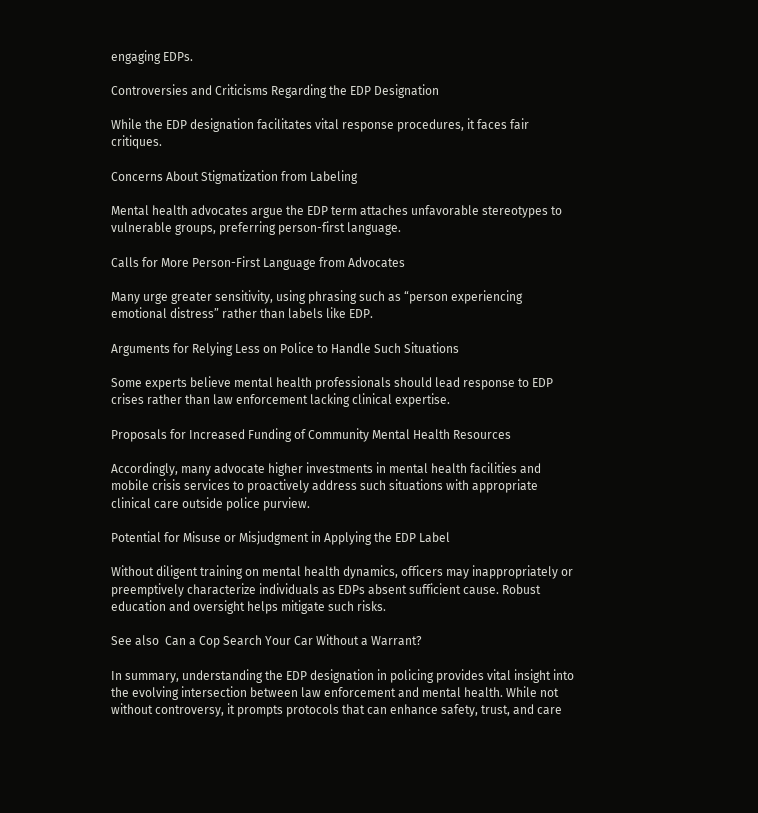engaging EDPs.

Controversies and Criticisms Regarding the EDP Designation

While the EDP designation facilitates vital response procedures, it faces fair critiques.

Concerns About Stigmatization from Labeling

Mental health advocates argue the EDP term attaches unfavorable stereotypes to vulnerable groups, preferring person-first language.

Calls for More Person-First Language from Advocates

Many urge greater sensitivity, using phrasing such as “person experiencing emotional distress” rather than labels like EDP.

Arguments for Relying Less on Police to Handle Such Situations

Some experts believe mental health professionals should lead response to EDP crises rather than law enforcement lacking clinical expertise.

Proposals for Increased Funding of Community Mental Health Resources

Accordingly, many advocate higher investments in mental health facilities and mobile crisis services to proactively address such situations with appropriate clinical care outside police purview.

Potential for Misuse or Misjudgment in Applying the EDP Label

Without diligent training on mental health dynamics, officers may inappropriately or preemptively characterize individuals as EDPs absent sufficient cause. Robust education and oversight helps mitigate such risks.

See also  Can a Cop Search Your Car Without a Warrant?

In summary, understanding the EDP designation in policing provides vital insight into the evolving intersection between law enforcement and mental health. While not without controversy, it prompts protocols that can enhance safety, trust, and care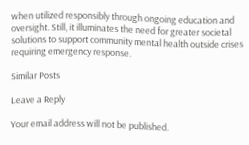when utilized responsibly through ongoing education and oversight. Still, it illuminates the need for greater societal solutions to support community mental health outside crises requiring emergency response.

Similar Posts

Leave a Reply

Your email address will not be published.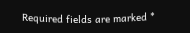Required fields are marked *